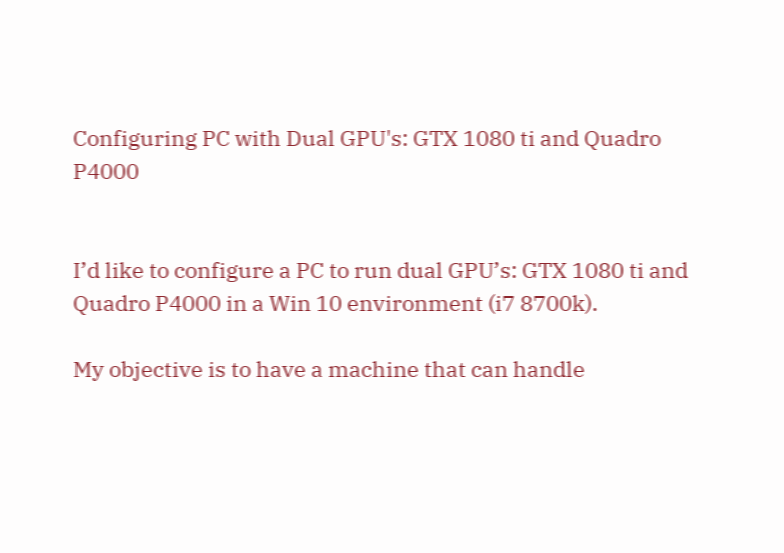Configuring PC with Dual GPU's: GTX 1080 ti and Quadro P4000


I’d like to configure a PC to run dual GPU’s: GTX 1080 ti and Quadro P4000 in a Win 10 environment (i7 8700k).

My objective is to have a machine that can handle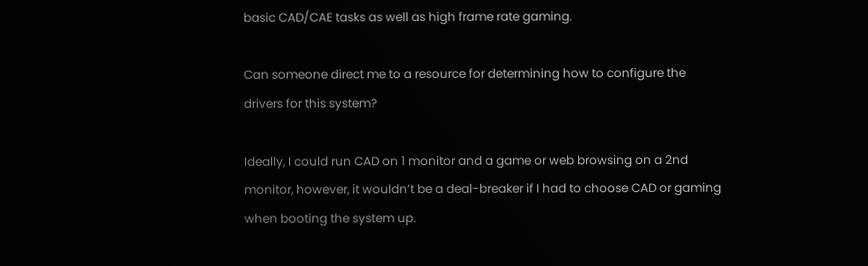basic CAD/CAE tasks as well as high frame rate gaming.

Can someone direct me to a resource for determining how to configure the drivers for this system?

Ideally, I could run CAD on 1 monitor and a game or web browsing on a 2nd monitor, however, it wouldn’t be a deal-breaker if I had to choose CAD or gaming when booting the system up.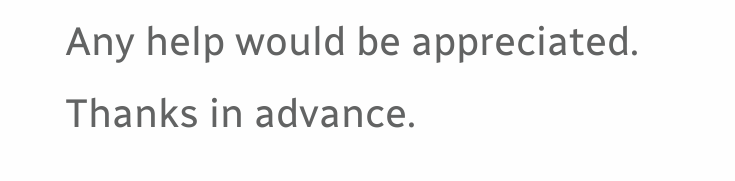Any help would be appreciated. Thanks in advance.